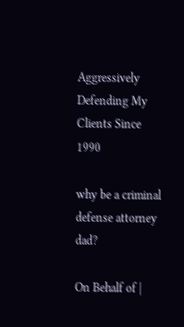Aggressively Defending My Clients Since 1990

why be a criminal defense attorney dad?

On Behalf of |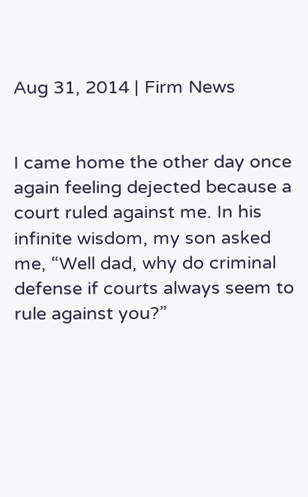Aug 31, 2014 | Firm News


I came home the other day once again feeling dejected because a court ruled against me. In his infinite wisdom, my son asked me, “Well dad, why do criminal defense if courts always seem to rule against you?”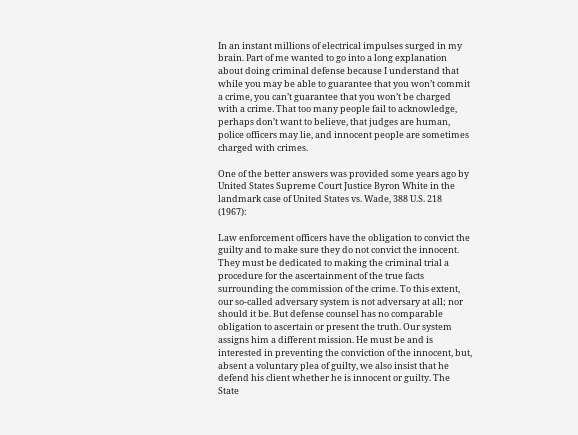In an instant millions of electrical impulses surged in my brain. Part of me wanted to go into a long explanation about doing criminal defense because I understand that while you may be able to guarantee that you won’t commit a crime, you can’t guarantee that you won’t be charged with a crime. That too many people fail to acknowledge, perhaps don’t want to believe, that judges are human, police officers may lie, and innocent people are sometimes charged with crimes.

One of the better answers was provided some years ago by United States Supreme Court Justice Byron White in the landmark case of United States vs. Wade, 388 U.S. 218 (1967):

Law enforcement officers have the obligation to convict the guilty and to make sure they do not convict the innocent. They must be dedicated to making the criminal trial a procedure for the ascertainment of the true facts surrounding the commission of the crime. To this extent, our so-called adversary system is not adversary at all; nor should it be. But defense counsel has no comparable obligation to ascertain or present the truth. Our system assigns him a different mission. He must be and is interested in preventing the conviction of the innocent, but, absent a voluntary plea of guilty, we also insist that he defend his client whether he is innocent or guilty. The State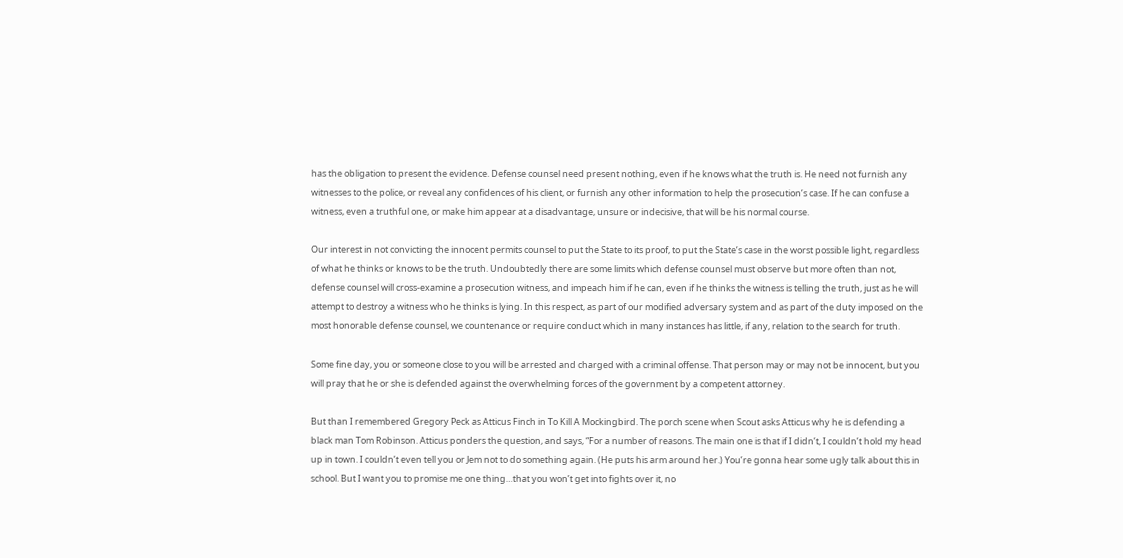has the obligation to present the evidence. Defense counsel need present nothing, even if he knows what the truth is. He need not furnish any witnesses to the police, or reveal any confidences of his client, or furnish any other information to help the prosecution’s case. If he can confuse a witness, even a truthful one, or make him appear at a disadvantage, unsure or indecisive, that will be his normal course.

Our interest in not convicting the innocent permits counsel to put the State to its proof, to put the State’s case in the worst possible light, regardless of what he thinks or knows to be the truth. Undoubtedly there are some limits which defense counsel must observe but more often than not, defense counsel will cross-examine a prosecution witness, and impeach him if he can, even if he thinks the witness is telling the truth, just as he will attempt to destroy a witness who he thinks is lying. In this respect, as part of our modified adversary system and as part of the duty imposed on the most honorable defense counsel, we countenance or require conduct which in many instances has little, if any, relation to the search for truth.

Some fine day, you or someone close to you will be arrested and charged with a criminal offense. That person may or may not be innocent, but you will pray that he or she is defended against the overwhelming forces of the government by a competent attorney.

But than I remembered Gregory Peck as Atticus Finch in To Kill A Mockingbird. The porch scene when Scout asks Atticus why he is defending a black man Tom Robinson. Atticus ponders the question, and says, “For a number of reasons. The main one is that if I didn’t, I couldn’t hold my head up in town. I couldn’t even tell you or Jem not to do something again. (He puts his arm around her.) You’re gonna hear some ugly talk about this in school. But I want you to promise me one thing…that you won’t get into fights over it, no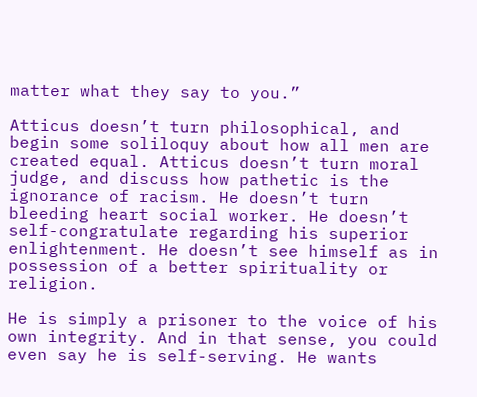matter what they say to you.”

Atticus doesn’t turn philosophical, and begin some soliloquy about how all men are created equal. Atticus doesn’t turn moral judge, and discuss how pathetic is the ignorance of racism. He doesn’t turn bleeding heart social worker. He doesn’t self-congratulate regarding his superior enlightenment. He doesn’t see himself as in possession of a better spirituality or religion.

He is simply a prisoner to the voice of his own integrity. And in that sense, you could even say he is self-serving. He wants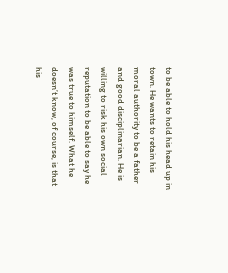to be able to hold his head up in town. He wants to retain his moral authority to be a father and good disciplinarian. He is willing to risk his own social reputation to be able to say he was true to himself. What he doesn’t know, of course, is that his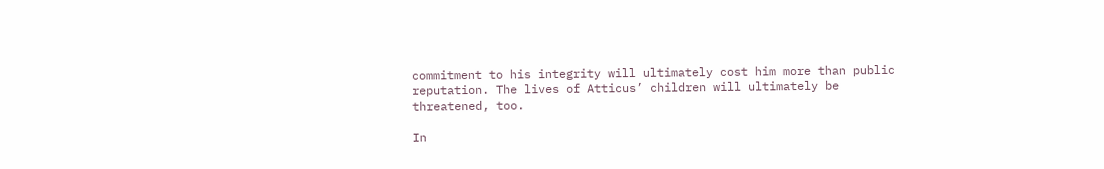commitment to his integrity will ultimately cost him more than public reputation. The lives of Atticus’ children will ultimately be threatened, too.

In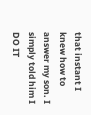that instant I knew how to answer my son. I simply told him I DO IT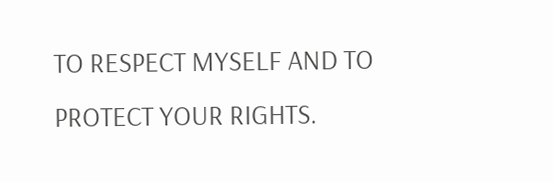TO RESPECT MYSELF AND TO PROTECT YOUR RIGHTS.